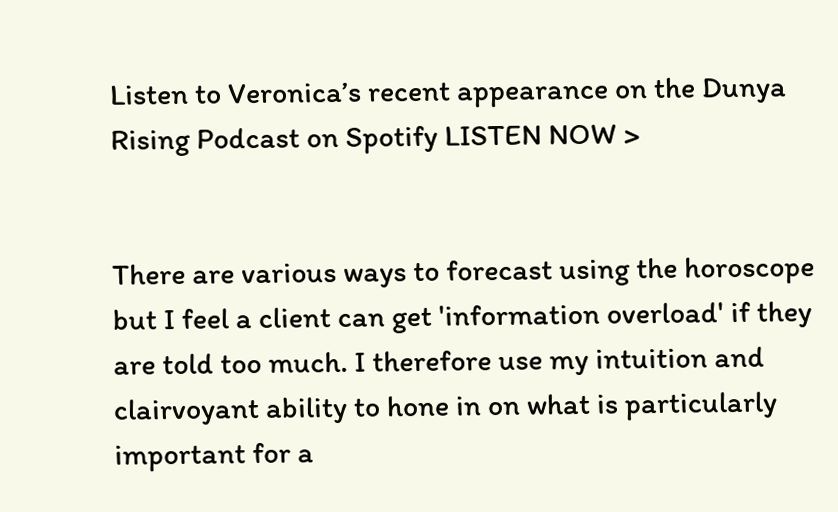Listen to Veronica’s recent appearance on the Dunya Rising Podcast on Spotify LISTEN NOW >


There are various ways to forecast using the horoscope but I feel a client can get 'information overload' if they are told too much. I therefore use my intuition and clairvoyant ability to hone in on what is particularly important for a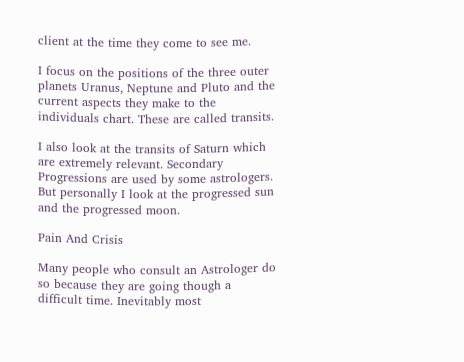client at the time they come to see me.

I focus on the positions of the three outer planets Uranus, Neptune and Pluto and the current aspects they make to the individuals chart. These are called transits.

I also look at the transits of Saturn which are extremely relevant. Secondary Progressions are used by some astrologers. But personally I look at the progressed sun and the progressed moon.

Pain And Crisis

Many people who consult an Astrologer do so because they are going though a difficult time. Inevitably most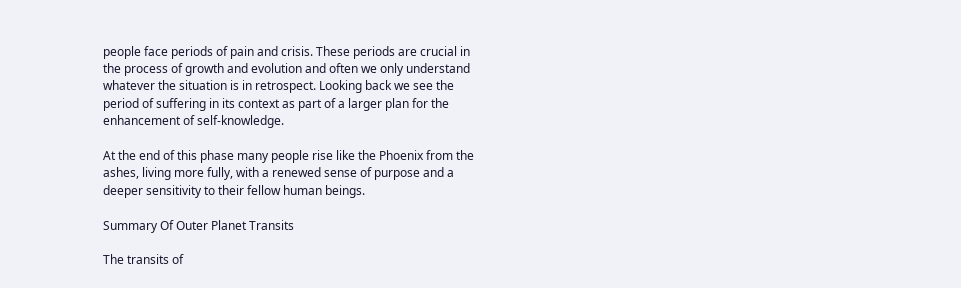people face periods of pain and crisis. These periods are crucial in the process of growth and evolution and often we only understand whatever the situation is in retrospect. Looking back we see the period of suffering in its context as part of a larger plan for the enhancement of self-knowledge.

At the end of this phase many people rise like the Phoenix from the ashes, living more fully, with a renewed sense of purpose and a deeper sensitivity to their fellow human beings.

Summary Of Outer Planet Transits

The transits of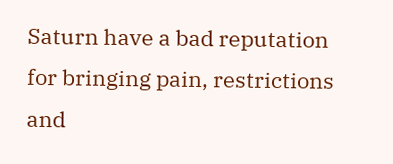Saturn have a bad reputation for bringing pain, restrictions and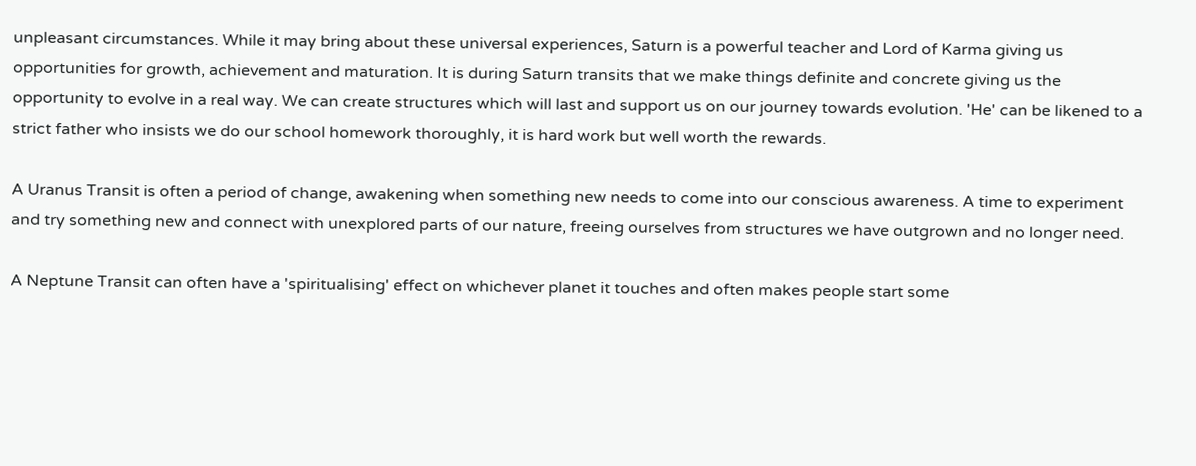unpleasant circumstances. While it may bring about these universal experiences, Saturn is a powerful teacher and Lord of Karma giving us opportunities for growth, achievement and maturation. It is during Saturn transits that we make things definite and concrete giving us the opportunity to evolve in a real way. We can create structures which will last and support us on our journey towards evolution. 'He' can be likened to a strict father who insists we do our school homework thoroughly, it is hard work but well worth the rewards.

A Uranus Transit is often a period of change, awakening when something new needs to come into our conscious awareness. A time to experiment and try something new and connect with unexplored parts of our nature, freeing ourselves from structures we have outgrown and no longer need.

A Neptune Transit can often have a 'spiritualising' effect on whichever planet it touches and often makes people start some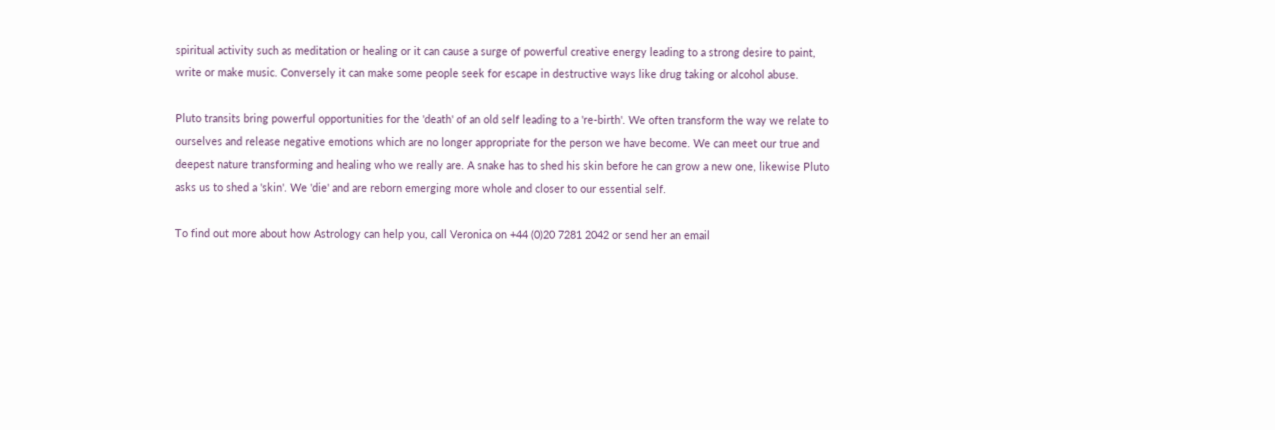spiritual activity such as meditation or healing or it can cause a surge of powerful creative energy leading to a strong desire to paint, write or make music. Conversely it can make some people seek for escape in destructive ways like drug taking or alcohol abuse.

Pluto transits bring powerful opportunities for the 'death' of an old self leading to a 're-birth'. We often transform the way we relate to ourselves and release negative emotions which are no longer appropriate for the person we have become. We can meet our true and deepest nature transforming and healing who we really are. A snake has to shed his skin before he can grow a new one, likewise Pluto asks us to shed a 'skin'. We 'die' and are reborn emerging more whole and closer to our essential self.

To find out more about how Astrology can help you, call Veronica on +44 (0)20 7281 2042 or send her an email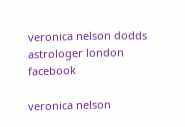veronica nelson dodds astrologer london facebook

veronica nelson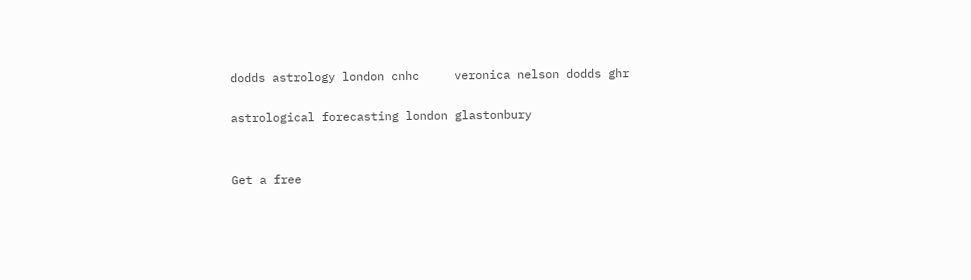dodds astrology london cnhc     veronica nelson dodds ghr

astrological forecasting london glastonbury


Get a free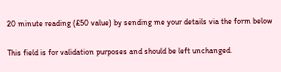20 minute reading (£50 value) by sending me your details via the form below

This field is for validation purposes and should be left unchanged.